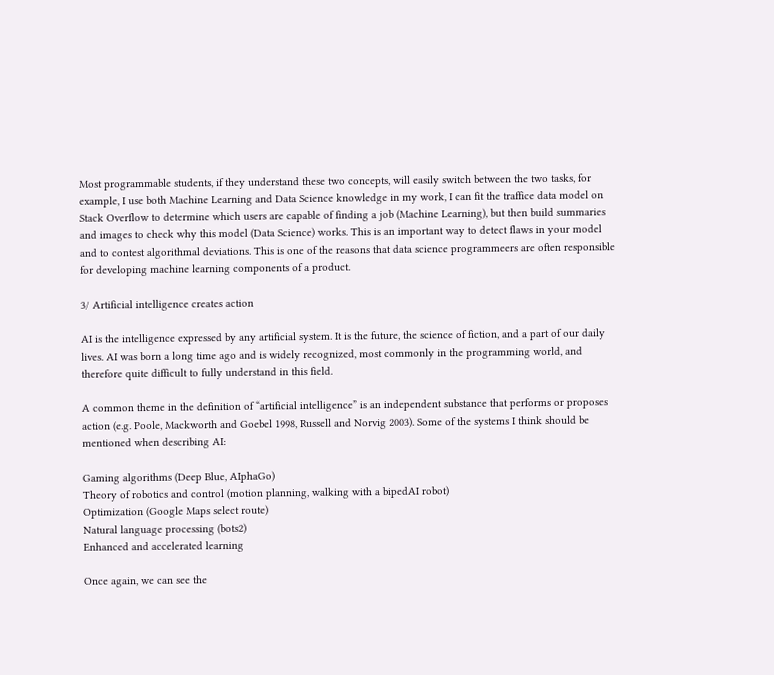Most programmable students, if they understand these two concepts, will easily switch between the two tasks, for example, I use both Machine Learning and Data Science knowledge in my work, I can fit the traffice data model on Stack Overflow to determine which users are capable of finding a job (Machine Learning), but then build summaries and images to check why this model (Data Science) works. This is an important way to detect flaws in your model and to contest algorithmal deviations. This is one of the reasons that data science programmeers are often responsible for developing machine learning components of a product.

3/ Artificial intelligence creates action

AI is the intelligence expressed by any artificial system. It is the future, the science of fiction, and a part of our daily lives. AI was born a long time ago and is widely recognized, most commonly in the programming world, and therefore quite difficult to fully understand in this field.

A common theme in the definition of “artificial intelligence” is an independent substance that performs or proposes action (e.g. Poole, Mackworth and Goebel 1998, Russell and Norvig 2003). Some of the systems I think should be mentioned when describing AI:

Gaming algorithms (Deep Blue, AIphaGo)
Theory of robotics and control (motion planning, walking with a bipedAI robot)
Optimization (Google Maps select route)
Natural language processing (bots2)
Enhanced and accelerated learning

Once again, we can see the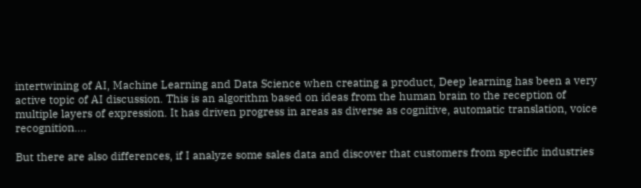intertwining of AI, Machine Learning and Data Science when creating a product, Deep learning has been a very active topic of AI discussion. This is an algorithm based on ideas from the human brain to the reception of multiple layers of expression. It has driven progress in areas as diverse as cognitive, automatic translation, voice recognition….

But there are also differences, if I analyze some sales data and discover that customers from specific industries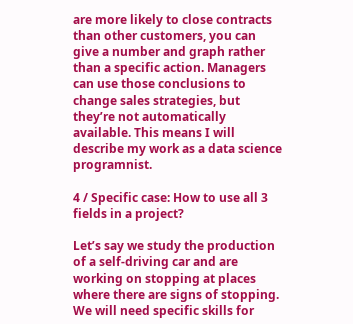are more likely to close contracts than other customers, you can give a number and graph rather than a specific action. Managers can use those conclusions to change sales strategies, but they’re not automatically available. This means I will describe my work as a data science programnist.

4 / Specific case: How to use all 3 fields in a project?

Let’s say we study the production of a self-driving car and are working on stopping at places where there are signs of stopping. We will need specific skills for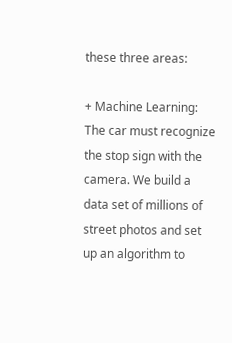these three areas:

+ Machine Learning: The car must recognize the stop sign with the camera. We build a data set of millions of street photos and set up an algorithm to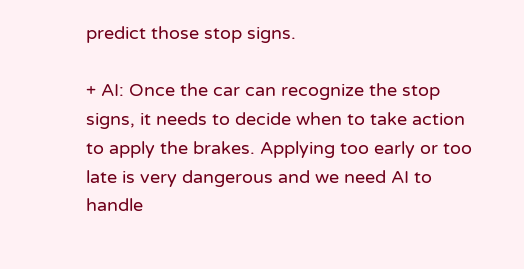predict those stop signs.

+ AI: Once the car can recognize the stop signs, it needs to decide when to take action to apply the brakes. Applying too early or too late is very dangerous and we need AI to handle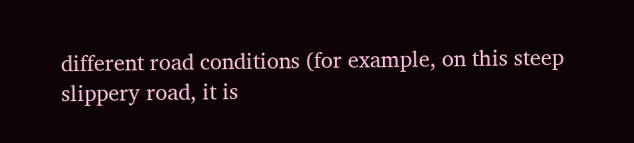different road conditions (for example, on this steep slippery road, it is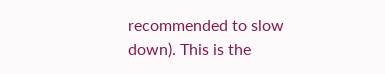recommended to slow down). This is the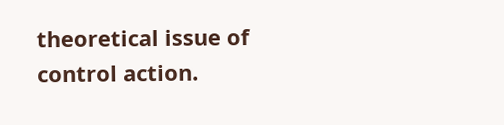theoretical issue of control action.